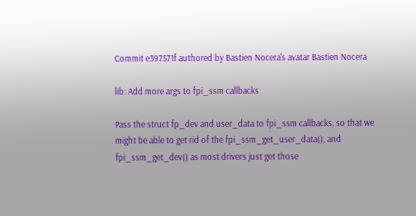Commit e397571f authored by Bastien Nocera's avatar Bastien Nocera

lib: Add more args to fpi_ssm callbacks

Pass the struct fp_dev and user_data to fpi_ssm callbacks, so that we
might be able to get rid of the fpi_ssm_get_user_data(), and
fpi_ssm_get_dev() as most drivers just get those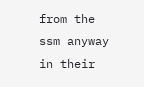from the ssm anyway
in their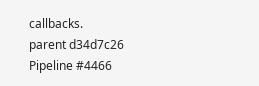callbacks.
parent d34d7c26
Pipeline #4466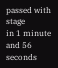passed with stage
in 1 minute and 56 seconds